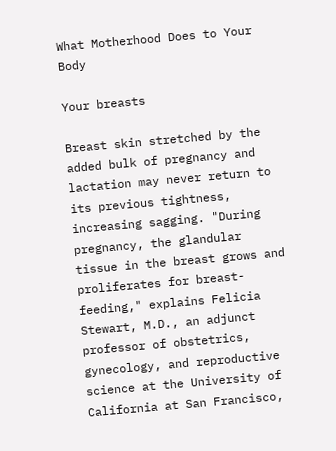What Motherhood Does to Your Body

Your breasts

Breast skin stretched by the added bulk of pregnancy and lactation may never return to its previous tightness, increasing sagging. "During pregnancy, the glandular tissue in the breast grows and proliferates for breast-feeding," explains Felicia Stewart, M.D., an adjunct professor of obstetrics, gynecology, and reproductive science at the University of California at San Francisco,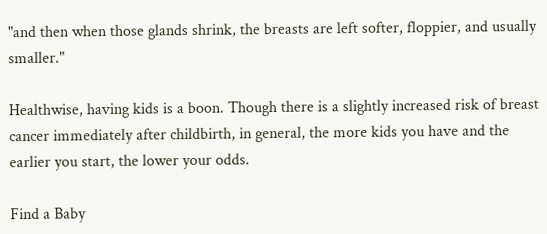"and then when those glands shrink, the breasts are left softer, floppier, and usually smaller."

Healthwise, having kids is a boon. Though there is a slightly increased risk of breast cancer immediately after childbirth, in general, the more kids you have and the earlier you start, the lower your odds.

Find a Baby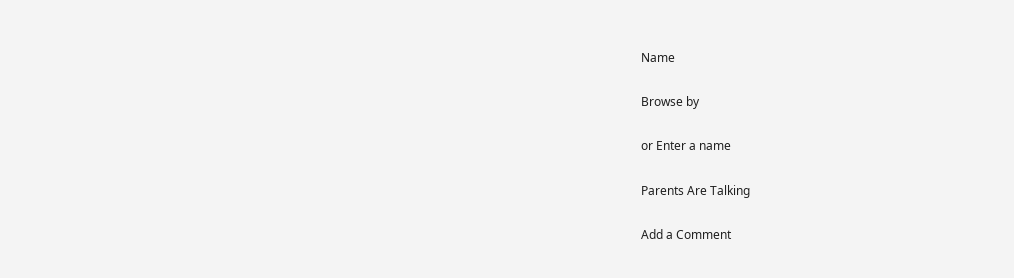Name

Browse by

or Enter a name

Parents Are Talking

Add a Comment